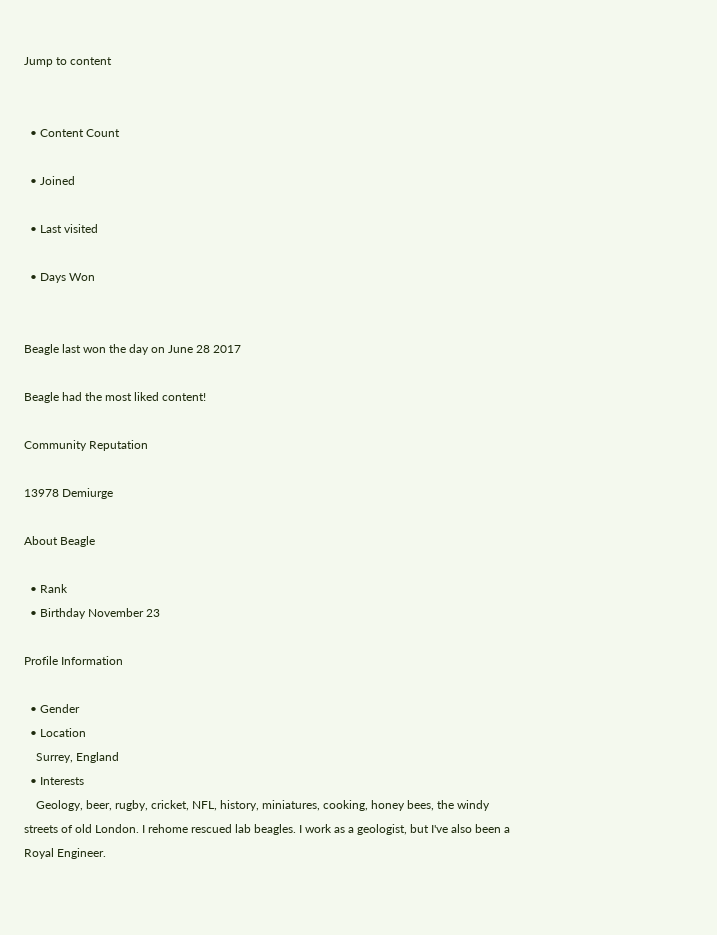Jump to content


  • Content Count

  • Joined

  • Last visited

  • Days Won


Beagle last won the day on June 28 2017

Beagle had the most liked content!

Community Reputation

13978 Demiurge

About Beagle

  • Rank
  • Birthday November 23

Profile Information

  • Gender
  • Location
    Surrey, England
  • Interests
    Geology, beer, rugby, cricket, NFL, history, miniatures, cooking, honey bees, the windy streets of old London. I rehome rescued lab beagles. I work as a geologist, but I've also been a Royal Engineer.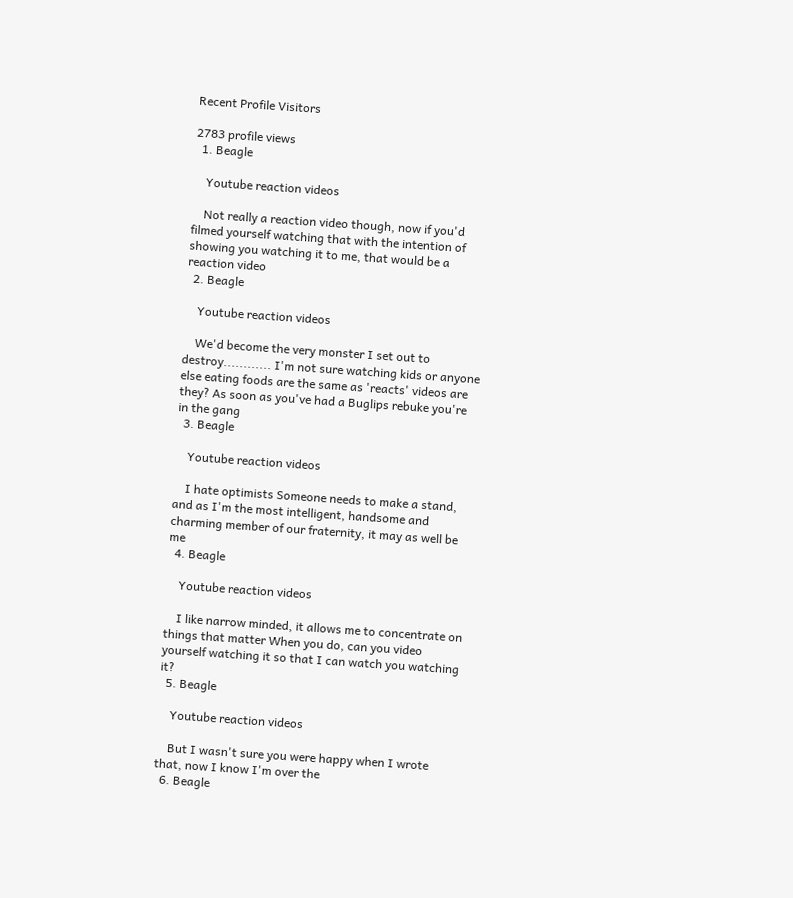Recent Profile Visitors

2783 profile views
  1. Beagle

    Youtube reaction videos

    Not really a reaction video though, now if you'd filmed yourself watching that with the intention of showing you watching it to me, that would be a reaction video
  2. Beagle

    Youtube reaction videos

    We'd become the very monster I set out to destroy............ I'm not sure watching kids or anyone else eating foods are the same as 'reacts' videos are they? As soon as you've had a Buglips rebuke you're in the gang
  3. Beagle

    Youtube reaction videos

    I hate optimists Someone needs to make a stand, and as I'm the most intelligent, handsome and charming member of our fraternity, it may as well be me
  4. Beagle

    Youtube reaction videos

    I like narrow minded, it allows me to concentrate on things that matter When you do, can you video yourself watching it so that I can watch you watching it?
  5. Beagle

    Youtube reaction videos

    But I wasn't sure you were happy when I wrote that, now I know I'm over the
  6. Beagle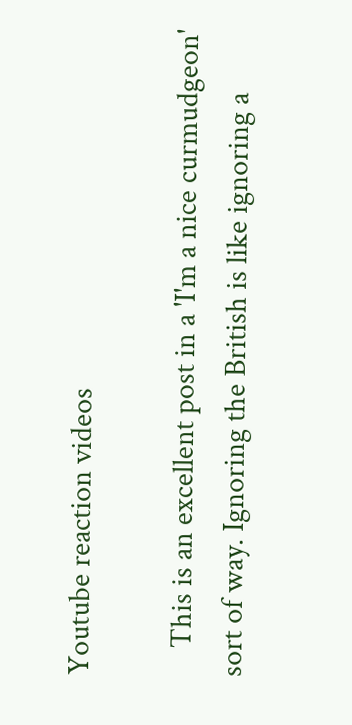Youtube reaction videos

    This is an excellent post in a 'I'm a nice curmudgeon' sort of way. Ignoring the British is like ignoring a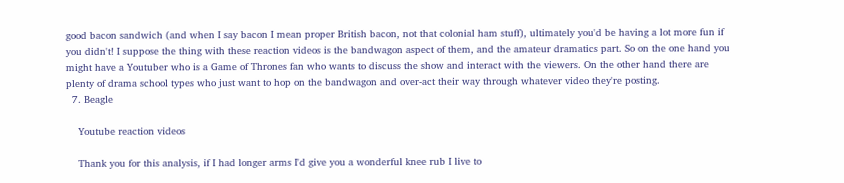good bacon sandwich (and when I say bacon I mean proper British bacon, not that colonial ham stuff), ultimately you'd be having a lot more fun if you didn't! I suppose the thing with these reaction videos is the bandwagon aspect of them, and the amateur dramatics part. So on the one hand you might have a Youtuber who is a Game of Thrones fan who wants to discuss the show and interact with the viewers. On the other hand there are plenty of drama school types who just want to hop on the bandwagon and over-act their way through whatever video they're posting.
  7. Beagle

    Youtube reaction videos

    Thank you for this analysis, if I had longer arms I'd give you a wonderful knee rub I live to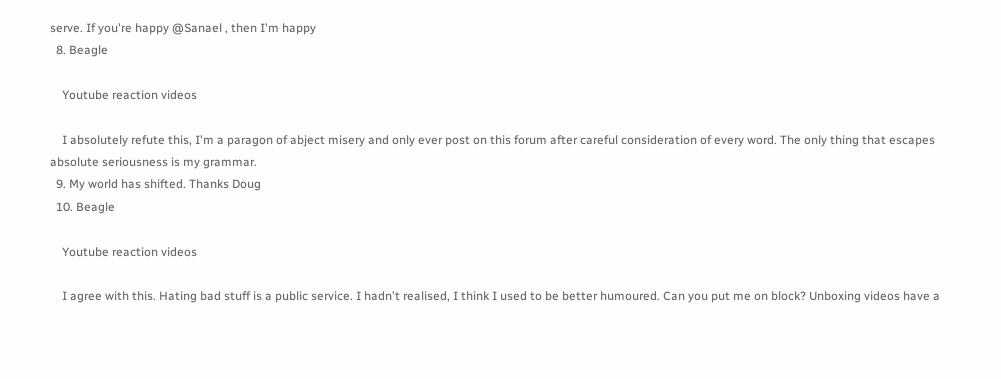serve. If you're happy @Sanael , then I'm happy
  8. Beagle

    Youtube reaction videos

    I absolutely refute this, I'm a paragon of abject misery and only ever post on this forum after careful consideration of every word. The only thing that escapes absolute seriousness is my grammar.
  9. My world has shifted. Thanks Doug
  10. Beagle

    Youtube reaction videos

    I agree with this. Hating bad stuff is a public service. I hadn't realised, I think I used to be better humoured. Can you put me on block? Unboxing videos have a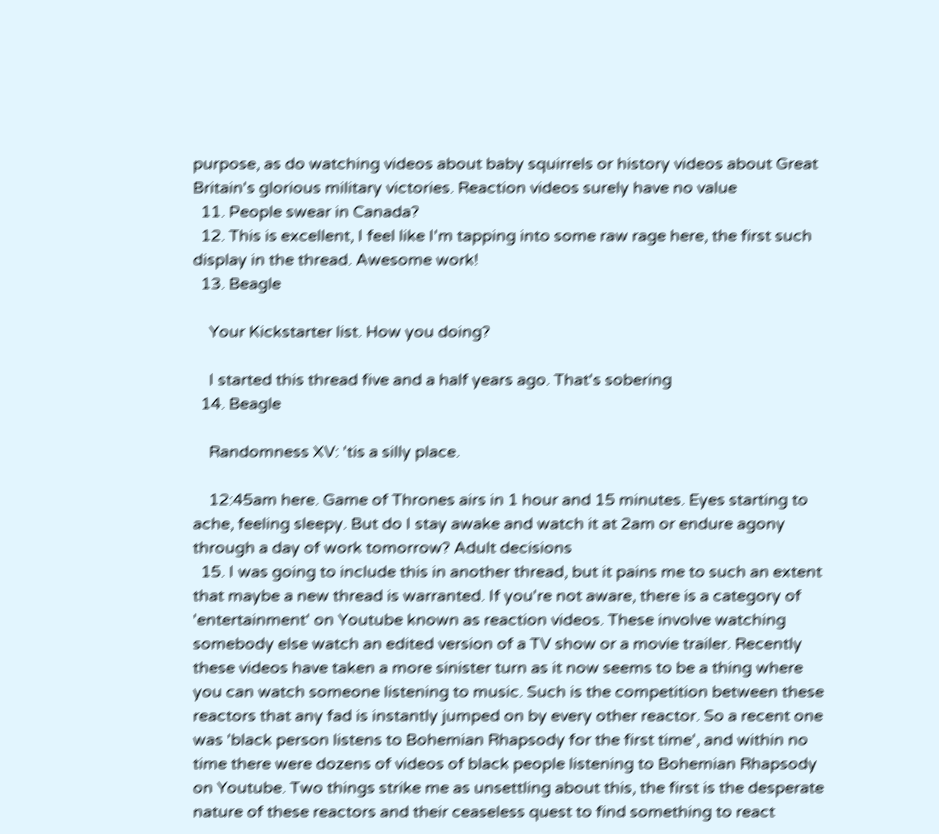purpose, as do watching videos about baby squirrels or history videos about Great Britain's glorious military victories. Reaction videos surely have no value
  11. People swear in Canada?
  12. This is excellent, I feel like I'm tapping into some raw rage here, the first such display in the thread. Awesome work!
  13. Beagle

    Your Kickstarter list. How you doing?

    I started this thread five and a half years ago. That's sobering
  14. Beagle

    Randomness XV: 'tis a silly place.

    12:45am here. Game of Thrones airs in 1 hour and 15 minutes. Eyes starting to ache, feeling sleepy. But do I stay awake and watch it at 2am or endure agony through a day of work tomorrow? Adult decisions
  15. I was going to include this in another thread, but it pains me to such an extent that maybe a new thread is warranted. If you're not aware, there is a category of 'entertainment' on Youtube known as reaction videos. These involve watching somebody else watch an edited version of a TV show or a movie trailer. Recently these videos have taken a more sinister turn as it now seems to be a thing where you can watch someone listening to music. Such is the competition between these reactors that any fad is instantly jumped on by every other reactor. So a recent one was 'black person listens to Bohemian Rhapsody for the first time', and within no time there were dozens of videos of black people listening to Bohemian Rhapsody on Youtube. Two things strike me as unsettling about this, the first is the desperate nature of these reactors and their ceaseless quest to find something to react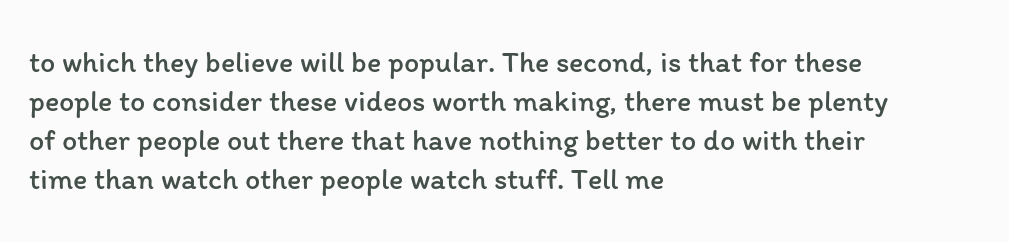to which they believe will be popular. The second, is that for these people to consider these videos worth making, there must be plenty of other people out there that have nothing better to do with their time than watch other people watch stuff. Tell me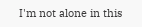I'm not alone in this